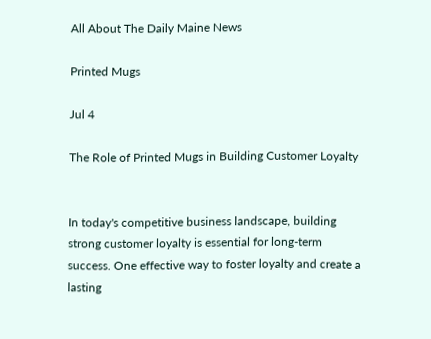All About The Daily Maine News

Printed Mugs

Jul 4

The Role of Printed Mugs in Building Customer Loyalty


In today's competitive business landscape, building strong customer loyalty is essential for long-term success. One effective way to foster loyalty and create a lasting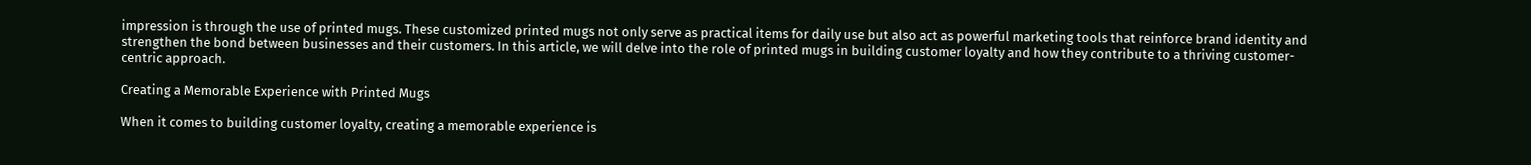impression is through the use of printed mugs. These customized printed mugs not only serve as practical items for daily use but also act as powerful marketing tools that reinforce brand identity and strengthen the bond between businesses and their customers. In this article, we will delve into the role of printed mugs in building customer loyalty and how they contribute to a thriving customer-centric approach.

Creating a Memorable Experience with Printed Mugs

When it comes to building customer loyalty, creating a memorable experience is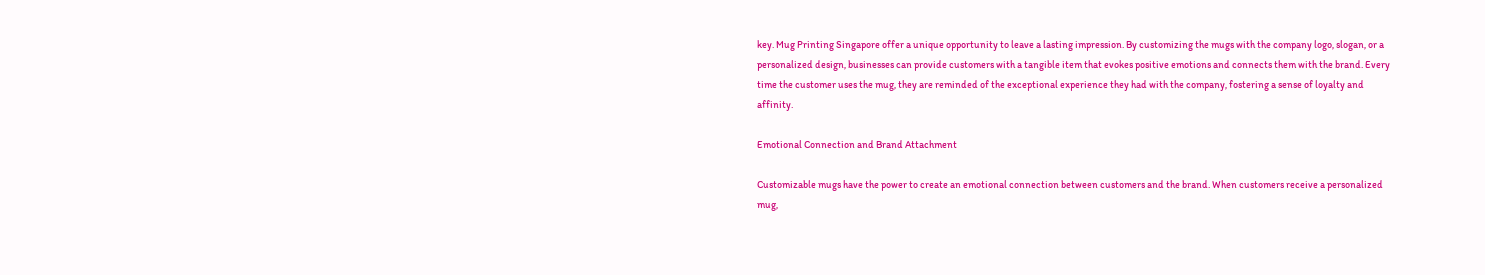key. Mug Printing Singapore offer a unique opportunity to leave a lasting impression. By customizing the mugs with the company logo, slogan, or a personalized design, businesses can provide customers with a tangible item that evokes positive emotions and connects them with the brand. Every time the customer uses the mug, they are reminded of the exceptional experience they had with the company, fostering a sense of loyalty and affinity.

Emotional Connection and Brand Attachment

Customizable mugs have the power to create an emotional connection between customers and the brand. When customers receive a personalized mug,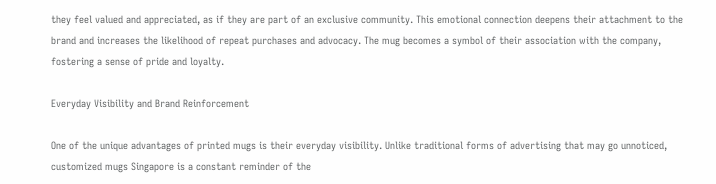they feel valued and appreciated, as if they are part of an exclusive community. This emotional connection deepens their attachment to the brand and increases the likelihood of repeat purchases and advocacy. The mug becomes a symbol of their association with the company, fostering a sense of pride and loyalty.

Everyday Visibility and Brand Reinforcement

One of the unique advantages of printed mugs is their everyday visibility. Unlike traditional forms of advertising that may go unnoticed, customized mugs Singapore is a constant reminder of the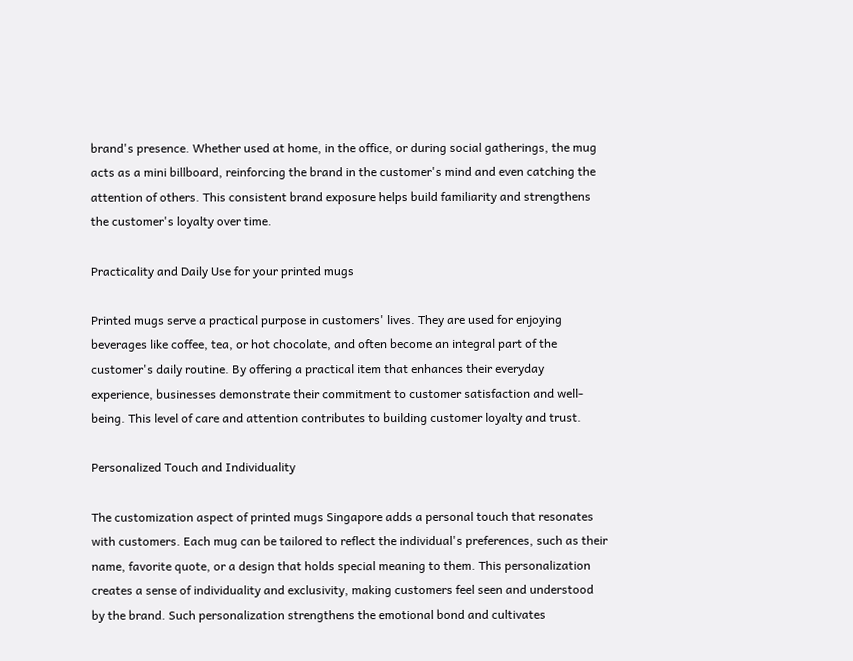brand's presence. Whether used at home, in the office, or during social gatherings, the mug acts as a mini billboard, reinforcing the brand in the customer's mind and even catching the attention of others. This consistent brand exposure helps build familiarity and strengthens the customer's loyalty over time.

Practicality and Daily Use for your printed mugs

Printed mugs serve a practical purpose in customers' lives. They are used for enjoying beverages like coffee, tea, or hot chocolate, and often become an integral part of the customer's daily routine. By offering a practical item that enhances their everyday experience, businesses demonstrate their commitment to customer satisfaction and well-being. This level of care and attention contributes to building customer loyalty and trust.

Personalized Touch and Individuality

The customization aspect of printed mugs Singapore adds a personal touch that resonates with customers. Each mug can be tailored to reflect the individual's preferences, such as their name, favorite quote, or a design that holds special meaning to them. This personalization creates a sense of individuality and exclusivity, making customers feel seen and understood by the brand. Such personalization strengthens the emotional bond and cultivates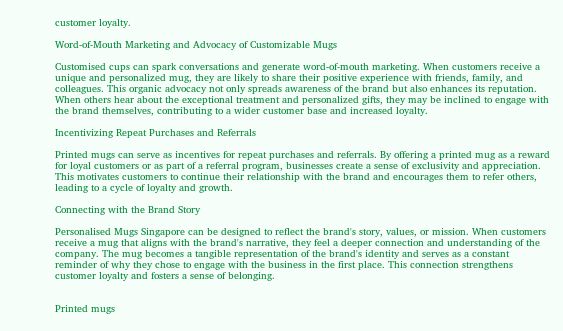customer loyalty.

Word-of-Mouth Marketing and Advocacy of Customizable Mugs

Customised cups can spark conversations and generate word-of-mouth marketing. When customers receive a unique and personalized mug, they are likely to share their positive experience with friends, family, and colleagues. This organic advocacy not only spreads awareness of the brand but also enhances its reputation. When others hear about the exceptional treatment and personalized gifts, they may be inclined to engage with the brand themselves, contributing to a wider customer base and increased loyalty.

Incentivizing Repeat Purchases and Referrals

Printed mugs can serve as incentives for repeat purchases and referrals. By offering a printed mug as a reward for loyal customers or as part of a referral program, businesses create a sense of exclusivity and appreciation. This motivates customers to continue their relationship with the brand and encourages them to refer others, leading to a cycle of loyalty and growth.

Connecting with the Brand Story

Personalised Mugs Singapore can be designed to reflect the brand's story, values, or mission. When customers receive a mug that aligns with the brand's narrative, they feel a deeper connection and understanding of the company. The mug becomes a tangible representation of the brand's identity and serves as a constant reminder of why they chose to engage with the business in the first place. This connection strengthens customer loyalty and fosters a sense of belonging.


Printed mugs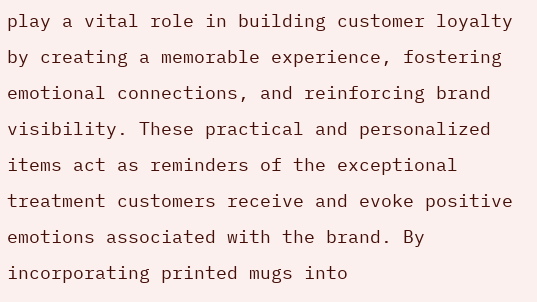play a vital role in building customer loyalty by creating a memorable experience, fostering emotional connections, and reinforcing brand visibility. These practical and personalized items act as reminders of the exceptional treatment customers receive and evoke positive emotions associated with the brand. By incorporating printed mugs into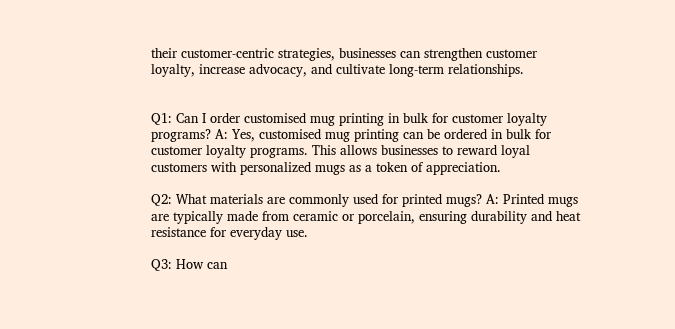their customer-centric strategies, businesses can strengthen customer loyalty, increase advocacy, and cultivate long-term relationships.


Q1: Can I order customised mug printing in bulk for customer loyalty programs? A: Yes, customised mug printing can be ordered in bulk for customer loyalty programs. This allows businesses to reward loyal customers with personalized mugs as a token of appreciation.

Q2: What materials are commonly used for printed mugs? A: Printed mugs are typically made from ceramic or porcelain, ensuring durability and heat resistance for everyday use.

Q3: How can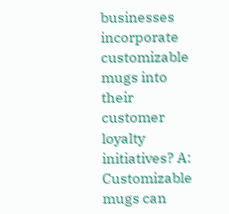businesses incorporate customizable mugs into their customer loyalty initiatives? A: Customizable mugs can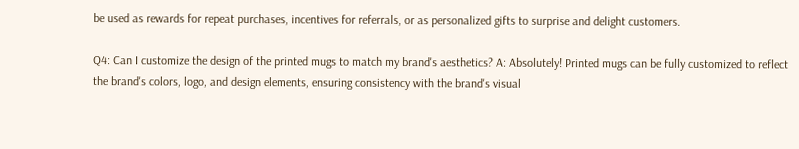be used as rewards for repeat purchases, incentives for referrals, or as personalized gifts to surprise and delight customers.

Q4: Can I customize the design of the printed mugs to match my brand's aesthetics? A: Absolutely! Printed mugs can be fully customized to reflect the brand's colors, logo, and design elements, ensuring consistency with the brand's visual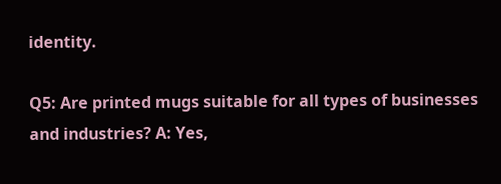identity.

Q5: Are printed mugs suitable for all types of businesses and industries? A: Yes,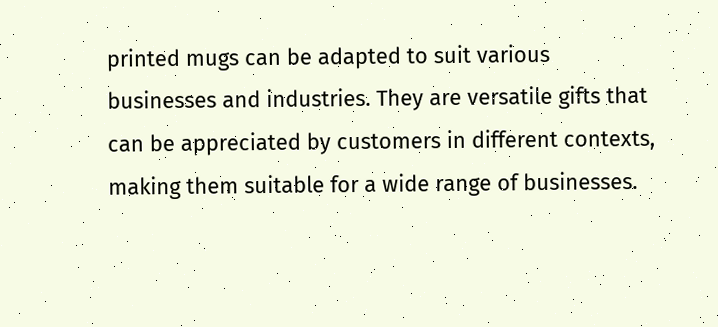printed mugs can be adapted to suit various businesses and industries. They are versatile gifts that can be appreciated by customers in different contexts, making them suitable for a wide range of businesses.